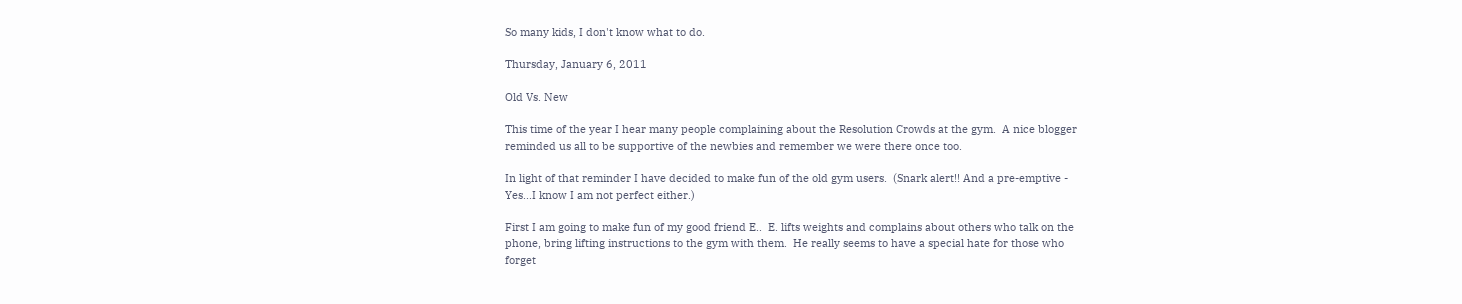So many kids, I don't know what to do.

Thursday, January 6, 2011

Old Vs. New

This time of the year I hear many people complaining about the Resolution Crowds at the gym.  A nice blogger reminded us all to be supportive of the newbies and remember we were there once too.

In light of that reminder I have decided to make fun of the old gym users.  (Snark alert!! And a pre-emptive - Yes...I know I am not perfect either.)

First I am going to make fun of my good friend E..  E. lifts weights and complains about others who talk on the phone, bring lifting instructions to the gym with them.  He really seems to have a special hate for those who forget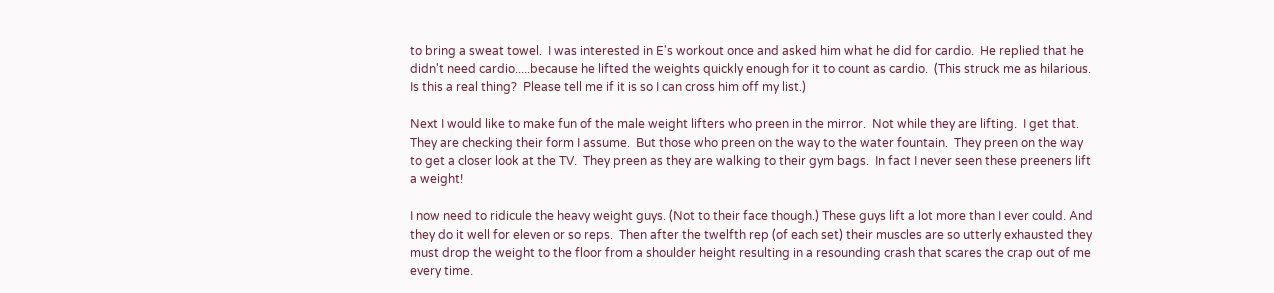to bring a sweat towel.  I was interested in E's workout once and asked him what he did for cardio.  He replied that he didn't need cardio.....because he lifted the weights quickly enough for it to count as cardio.  (This struck me as hilarious.  Is this a real thing?  Please tell me if it is so I can cross him off my list.)

Next I would like to make fun of the male weight lifters who preen in the mirror.  Not while they are lifting.  I get that.  They are checking their form I assume.  But those who preen on the way to the water fountain.  They preen on the way to get a closer look at the TV.  They preen as they are walking to their gym bags.  In fact I never seen these preeners lift a weight!

I now need to ridicule the heavy weight guys. (Not to their face though.) These guys lift a lot more than I ever could. And they do it well for eleven or so reps.  Then after the twelfth rep (of each set) their muscles are so utterly exhausted they must drop the weight to the floor from a shoulder height resulting in a resounding crash that scares the crap out of me every time.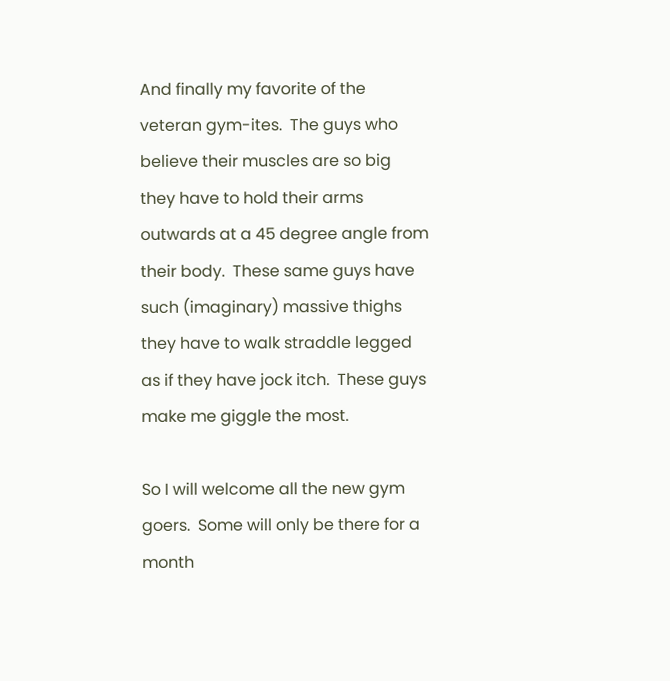And finally my favorite of the veteran gym-ites.  The guys who believe their muscles are so big they have to hold their arms outwards at a 45 degree angle from their body.  These same guys have such (imaginary) massive thighs they have to walk straddle legged as if they have jock itch.  These guys make me giggle the most.

So I will welcome all the new gym goers.  Some will only be there for a month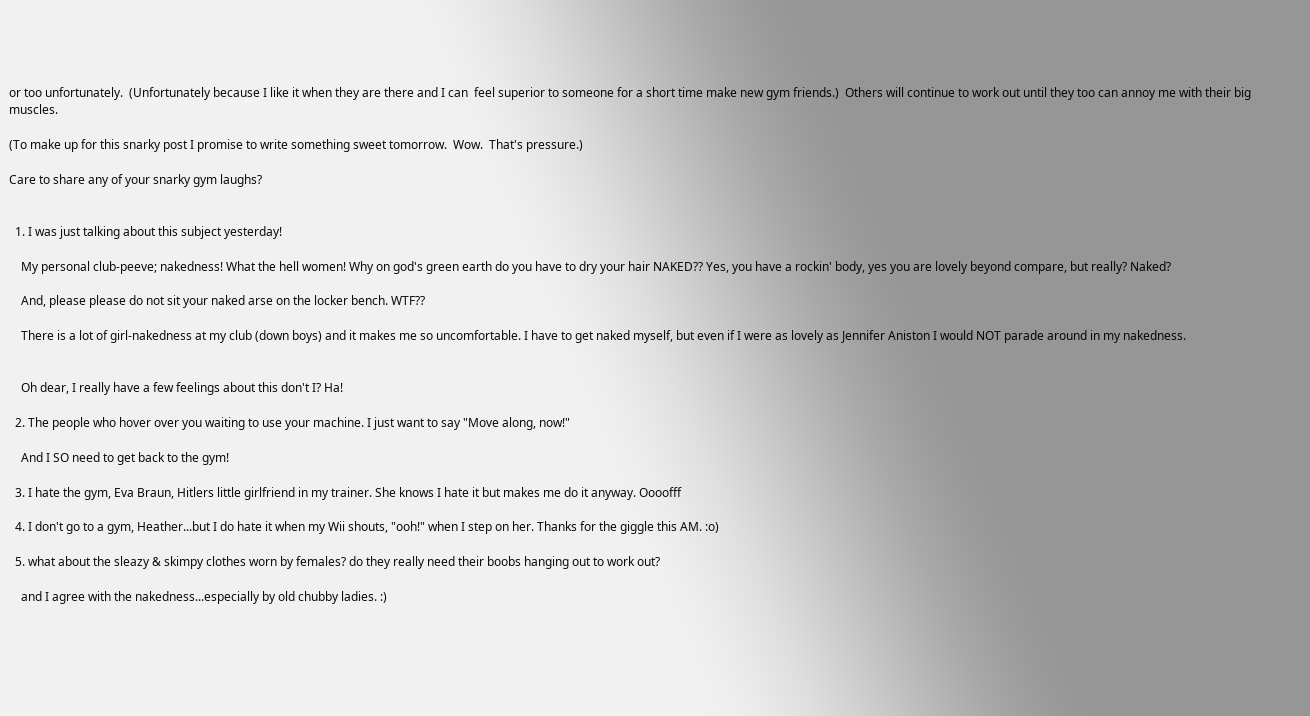or too unfortunately.  (Unfortunately because I like it when they are there and I can  feel superior to someone for a short time make new gym friends.)  Others will continue to work out until they too can annoy me with their big muscles.

(To make up for this snarky post I promise to write something sweet tomorrow.  Wow.  That's pressure.)

Care to share any of your snarky gym laughs?


  1. I was just talking about this subject yesterday!

    My personal club-peeve; nakedness! What the hell women! Why on god's green earth do you have to dry your hair NAKED?? Yes, you have a rockin' body, yes you are lovely beyond compare, but really? Naked?

    And, please please do not sit your naked arse on the locker bench. WTF??

    There is a lot of girl-nakedness at my club (down boys) and it makes me so uncomfortable. I have to get naked myself, but even if I were as lovely as Jennifer Aniston I would NOT parade around in my nakedness.


    Oh dear, I really have a few feelings about this don't I? Ha!

  2. The people who hover over you waiting to use your machine. I just want to say "Move along, now!"

    And I SO need to get back to the gym!

  3. I hate the gym, Eva Braun, Hitlers little girlfriend in my trainer. She knows I hate it but makes me do it anyway. Oooofff

  4. I don't go to a gym, Heather...but I do hate it when my Wii shouts, "ooh!" when I step on her. Thanks for the giggle this AM. :o)

  5. what about the sleazy & skimpy clothes worn by females? do they really need their boobs hanging out to work out?

    and I agree with the nakedness...especially by old chubby ladies. :)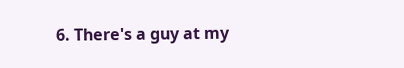6. There's a guy at my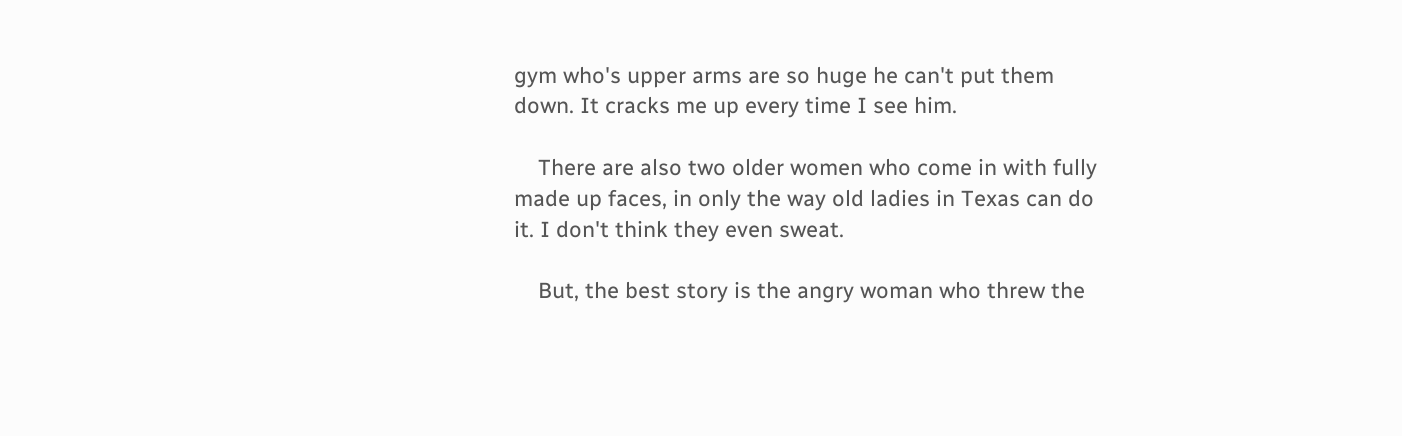gym who's upper arms are so huge he can't put them down. It cracks me up every time I see him.

    There are also two older women who come in with fully made up faces, in only the way old ladies in Texas can do it. I don't think they even sweat.

    But, the best story is the angry woman who threw the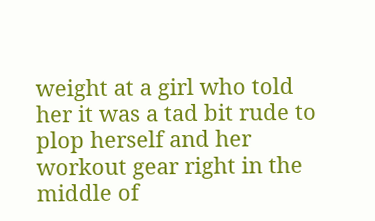weight at a girl who told her it was a tad bit rude to plop herself and her workout gear right in the middle of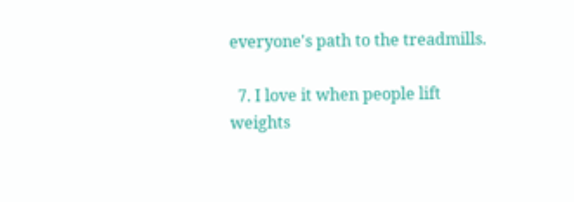everyone's path to the treadmills.

  7. I love it when people lift weights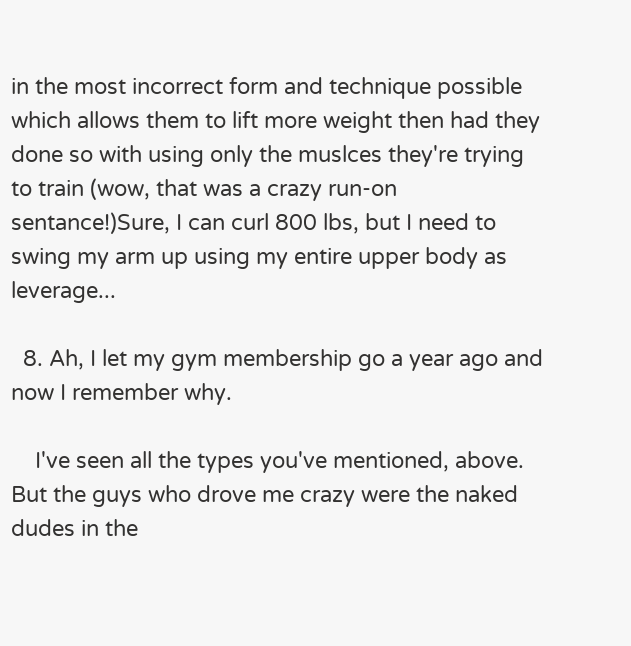in the most incorrect form and technique possible which allows them to lift more weight then had they done so with using only the muslces they're trying to train (wow, that was a crazy run-on sentance!)Sure, I can curl 800 lbs, but I need to swing my arm up using my entire upper body as leverage...

  8. Ah, I let my gym membership go a year ago and now I remember why.

    I've seen all the types you've mentioned, above. But the guys who drove me crazy were the naked dudes in the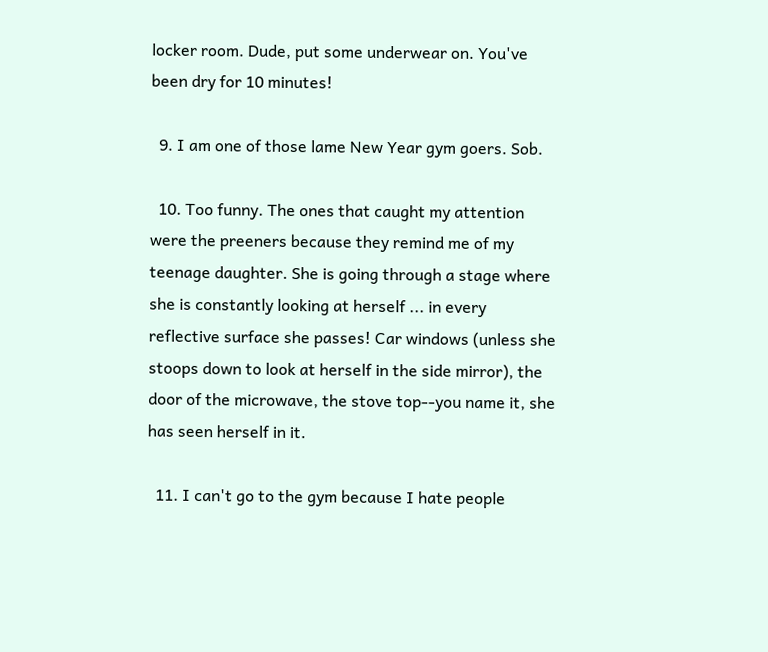locker room. Dude, put some underwear on. You've been dry for 10 minutes!

  9. I am one of those lame New Year gym goers. Sob.

  10. Too funny. The ones that caught my attention were the preeners because they remind me of my teenage daughter. She is going through a stage where she is constantly looking at herself ... in every reflective surface she passes! Car windows (unless she stoops down to look at herself in the side mirror), the door of the microwave, the stove top--you name it, she has seen herself in it.

  11. I can't go to the gym because I hate people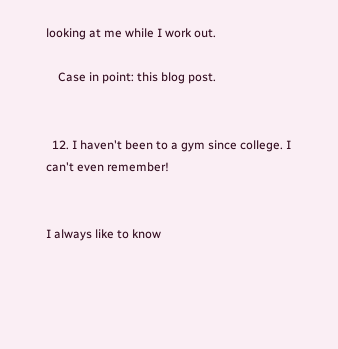looking at me while I work out.

    Case in point: this blog post.


  12. I haven't been to a gym since college. I can't even remember!


I always like to know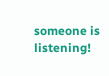someone is listening!